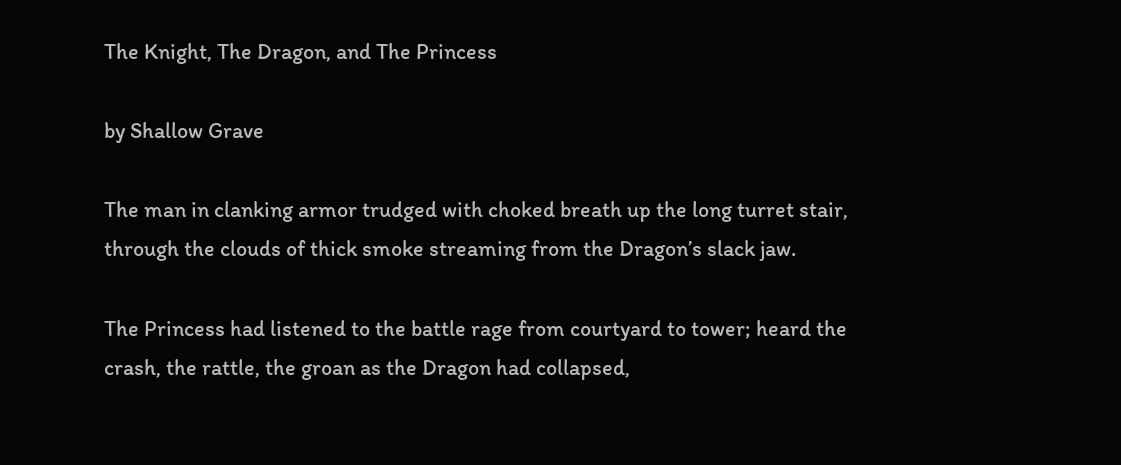The Knight, The Dragon, and The Princess

by Shallow Grave

The man in clanking armor trudged with choked breath up the long turret stair, through the clouds of thick smoke streaming from the Dragon’s slack jaw.

The Princess had listened to the battle rage from courtyard to tower; heard the crash, the rattle, the groan as the Dragon had collapsed,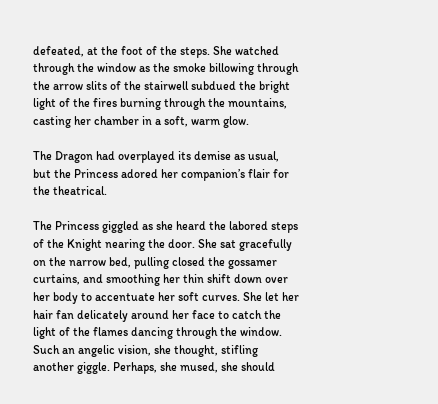defeated, at the foot of the steps. She watched through the window as the smoke billowing through the arrow slits of the stairwell subdued the bright light of the fires burning through the mountains, casting her chamber in a soft, warm glow.

The Dragon had overplayed its demise as usual, but the Princess adored her companion’s flair for the theatrical.

The Princess giggled as she heard the labored steps of the Knight nearing the door. She sat gracefully on the narrow bed, pulling closed the gossamer curtains, and smoothing her thin shift down over her body to accentuate her soft curves. She let her hair fan delicately around her face to catch the light of the flames dancing through the window. Such an angelic vision, she thought, stifling another giggle. Perhaps, she mused, she should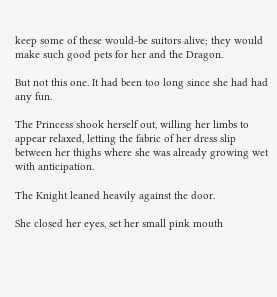keep some of these would-be suitors alive; they would make such good pets for her and the Dragon.

But not this one. It had been too long since she had had any fun.

The Princess shook herself out, willing her limbs to appear relaxed, letting the fabric of her dress slip between her thighs where she was already growing wet with anticipation.

The Knight leaned heavily against the door.

She closed her eyes, set her small pink mouth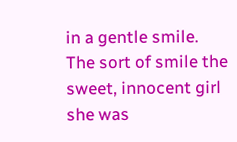in a gentle smile. The sort of smile the sweet, innocent girl she was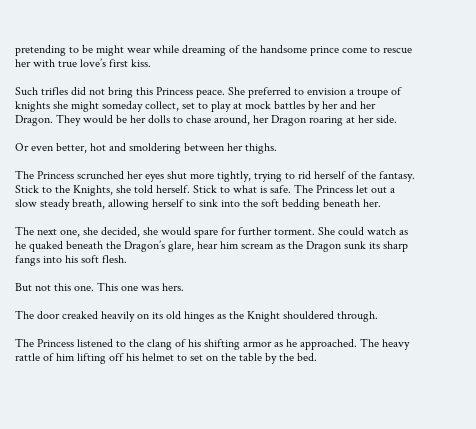pretending to be might wear while dreaming of the handsome prince come to rescue her with true love’s first kiss.

Such trifles did not bring this Princess peace. She preferred to envision a troupe of knights she might someday collect, set to play at mock battles by her and her Dragon. They would be her dolls to chase around, her Dragon roaring at her side.

Or even better, hot and smoldering between her thighs.

The Princess scrunched her eyes shut more tightly, trying to rid herself of the fantasy. Stick to the Knights, she told herself. Stick to what is safe. The Princess let out a slow steady breath, allowing herself to sink into the soft bedding beneath her.

The next one, she decided, she would spare for further torment. She could watch as he quaked beneath the Dragon’s glare, hear him scream as the Dragon sunk its sharp fangs into his soft flesh.

But not this one. This one was hers.

The door creaked heavily on its old hinges as the Knight shouldered through.

The Princess listened to the clang of his shifting armor as he approached. The heavy rattle of him lifting off his helmet to set on the table by the bed.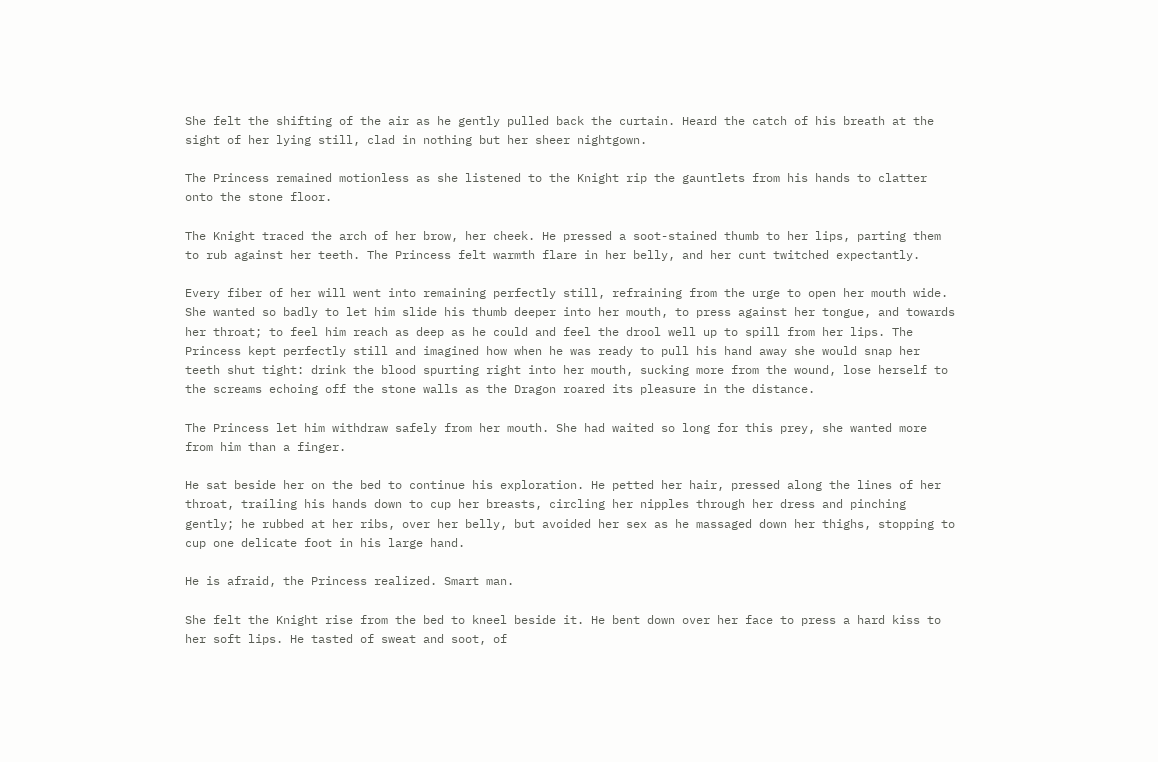She felt the shifting of the air as he gently pulled back the curtain. Heard the catch of his breath at the sight of her lying still, clad in nothing but her sheer nightgown.

The Princess remained motionless as she listened to the Knight rip the gauntlets from his hands to clatter onto the stone floor.

The Knight traced the arch of her brow, her cheek. He pressed a soot-stained thumb to her lips, parting them to rub against her teeth. The Princess felt warmth flare in her belly, and her cunt twitched expectantly.

Every fiber of her will went into remaining perfectly still, refraining from the urge to open her mouth wide. She wanted so badly to let him slide his thumb deeper into her mouth, to press against her tongue, and towards her throat; to feel him reach as deep as he could and feel the drool well up to spill from her lips. The Princess kept perfectly still and imagined how when he was ready to pull his hand away she would snap her teeth shut tight: drink the blood spurting right into her mouth, sucking more from the wound, lose herself to the screams echoing off the stone walls as the Dragon roared its pleasure in the distance.

The Princess let him withdraw safely from her mouth. She had waited so long for this prey, she wanted more from him than a finger.

He sat beside her on the bed to continue his exploration. He petted her hair, pressed along the lines of her throat, trailing his hands down to cup her breasts, circling her nipples through her dress and pinching gently; he rubbed at her ribs, over her belly, but avoided her sex as he massaged down her thighs, stopping to cup one delicate foot in his large hand.

He is afraid, the Princess realized. Smart man.

She felt the Knight rise from the bed to kneel beside it. He bent down over her face to press a hard kiss to her soft lips. He tasted of sweat and soot, of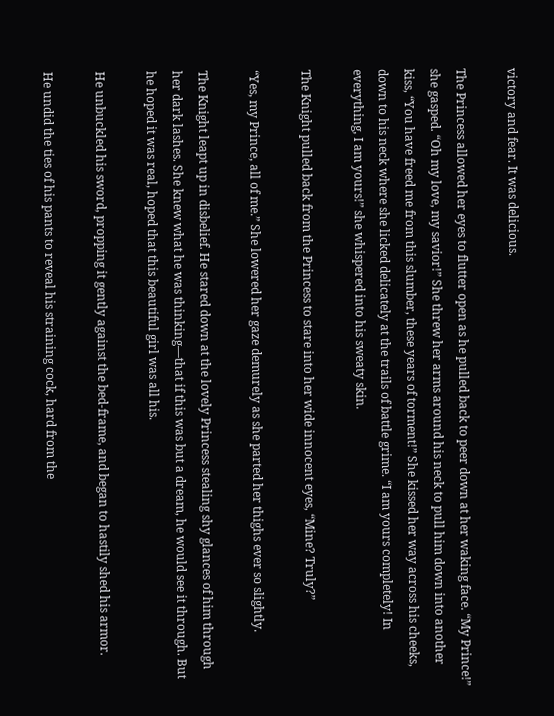victory and fear. It was delicious.

The Princess allowed her eyes to flutter open as he pulled back to peer down at her waking face. “My Prince!” she gasped. “Oh my love, my savior!” She threw her arms around his neck to pull him down into another kiss, “You have freed me from this slumber, these years of torment!” She kissed her way across his cheeks, down to his neck where she licked delicately at the trails of battle grime. “I am yours completely! In everything, I am yours!” she whispered into his sweaty skin.

The Knight pulled back from the Princess to stare into her wide innocent eyes, “Mine? Truly?”

“Yes, my Prince, all of me.” She lowered her gaze demurely as she parted her thighs ever so slightly.

The Knight leapt up in disbelief. He stared down at the lovely Princess stealing shy glances of him through her dark lashes. She knew what he was thinking—that if this was but a dream, he would see it through. But he hoped it was real, hoped that this beautiful girl was all his.

He unbuckled his sword, propping it gently against the bed-frame, and began to hastily shed his armor.

He undid the ties of his pants to reveal his straining cock, hard from the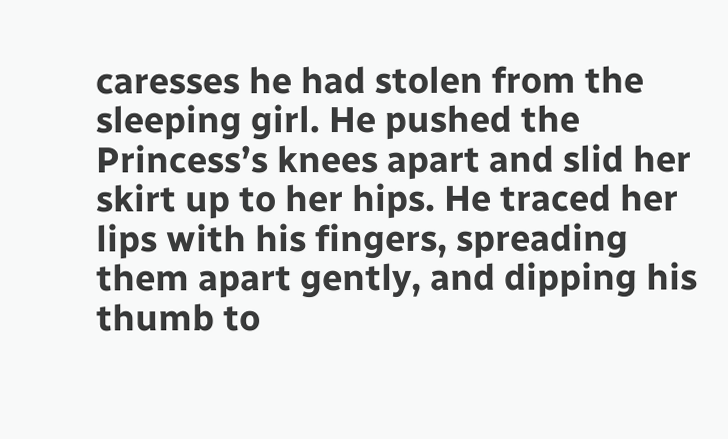caresses he had stolen from the sleeping girl. He pushed the Princess’s knees apart and slid her skirt up to her hips. He traced her lips with his fingers, spreading them apart gently, and dipping his thumb to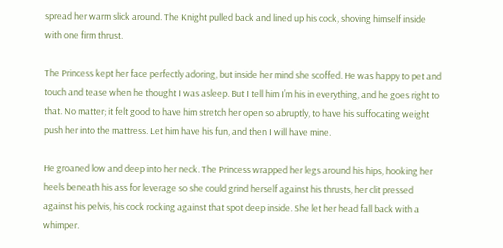spread her warm slick around. The Knight pulled back and lined up his cock, shoving himself inside with one firm thrust.

The Princess kept her face perfectly adoring, but inside her mind she scoffed. He was happy to pet and touch and tease when he thought I was asleep. But I tell him I’m his in everything, and he goes right to that. No matter; it felt good to have him stretch her open so abruptly, to have his suffocating weight push her into the mattress. Let him have his fun, and then I will have mine.

He groaned low and deep into her neck. The Princess wrapped her legs around his hips, hooking her heels beneath his ass for leverage so she could grind herself against his thrusts, her clit pressed against his pelvis, his cock rocking against that spot deep inside. She let her head fall back with a whimper.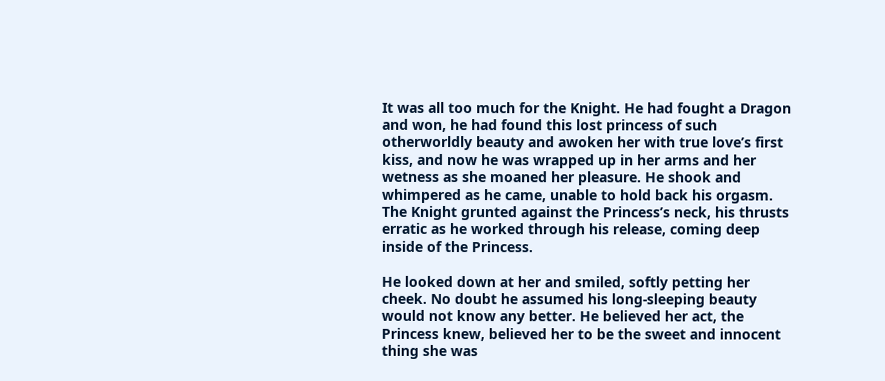It was all too much for the Knight. He had fought a Dragon and won, he had found this lost princess of such otherworldly beauty and awoken her with true love’s first kiss, and now he was wrapped up in her arms and her wetness as she moaned her pleasure. He shook and whimpered as he came, unable to hold back his orgasm. The Knight grunted against the Princess’s neck, his thrusts erratic as he worked through his release, coming deep inside of the Princess.

He looked down at her and smiled, softly petting her cheek. No doubt he assumed his long-sleeping beauty would not know any better. He believed her act, the Princess knew, believed her to be the sweet and innocent thing she was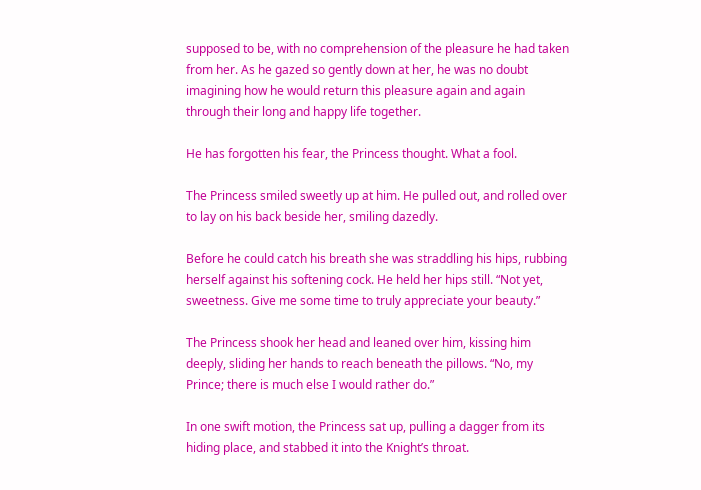supposed to be, with no comprehension of the pleasure he had taken from her. As he gazed so gently down at her, he was no doubt imagining how he would return this pleasure again and again through their long and happy life together.

He has forgotten his fear, the Princess thought. What a fool.

The Princess smiled sweetly up at him. He pulled out, and rolled over to lay on his back beside her, smiling dazedly.

Before he could catch his breath she was straddling his hips, rubbing herself against his softening cock. He held her hips still. “Not yet, sweetness. Give me some time to truly appreciate your beauty.”

The Princess shook her head and leaned over him, kissing him deeply, sliding her hands to reach beneath the pillows. “No, my Prince; there is much else I would rather do.”

In one swift motion, the Princess sat up, pulling a dagger from its hiding place, and stabbed it into the Knight’s throat.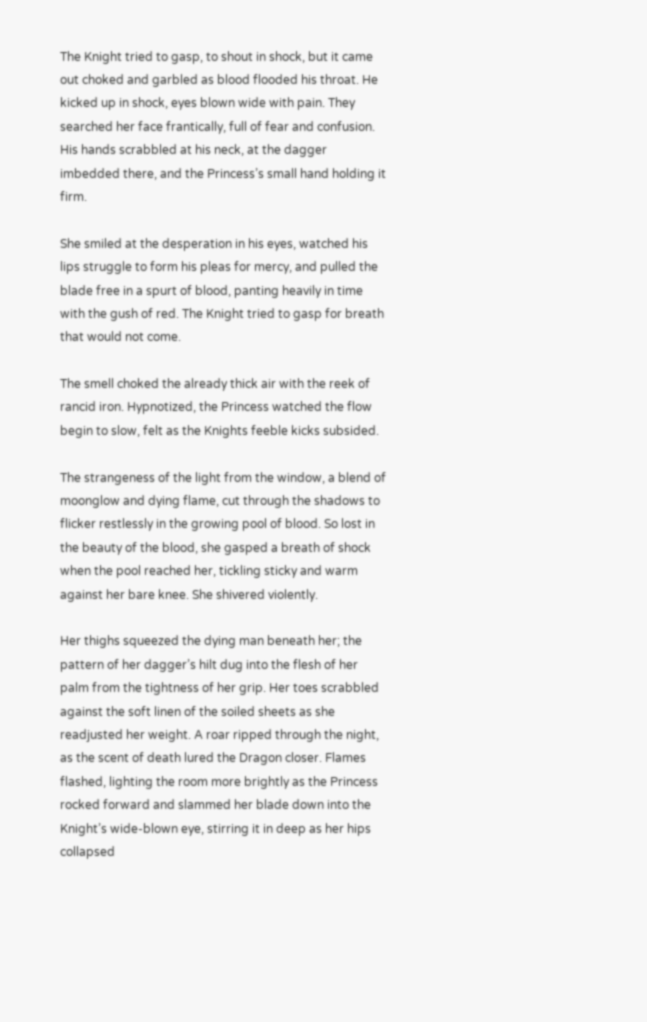The Knight tried to gasp, to shout in shock, but it came out choked and garbled as blood flooded his throat. He kicked up in shock, eyes blown wide with pain. They searched her face frantically, full of fear and confusion. His hands scrabbled at his neck, at the dagger imbedded there, and the Princess’s small hand holding it firm.

She smiled at the desperation in his eyes, watched his lips struggle to form his pleas for mercy, and pulled the blade free in a spurt of blood, panting heavily in time with the gush of red. The Knight tried to gasp for breath that would not come.

The smell choked the already thick air with the reek of rancid iron. Hypnotized, the Princess watched the flow begin to slow, felt as the Knights feeble kicks subsided.

The strangeness of the light from the window, a blend of moonglow and dying flame, cut through the shadows to flicker restlessly in the growing pool of blood. So lost in the beauty of the blood, she gasped a breath of shock when the pool reached her, tickling sticky and warm against her bare knee. She shivered violently.

Her thighs squeezed the dying man beneath her; the pattern of her dagger’s hilt dug into the flesh of her palm from the tightness of her grip. Her toes scrabbled against the soft linen of the soiled sheets as she readjusted her weight. A roar ripped through the night, as the scent of death lured the Dragon closer. Flames flashed, lighting the room more brightly as the Princess rocked forward and slammed her blade down into the Knight’s wide-blown eye, stirring it in deep as her hips collapsed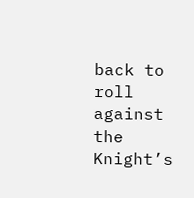back to roll against the Knight’s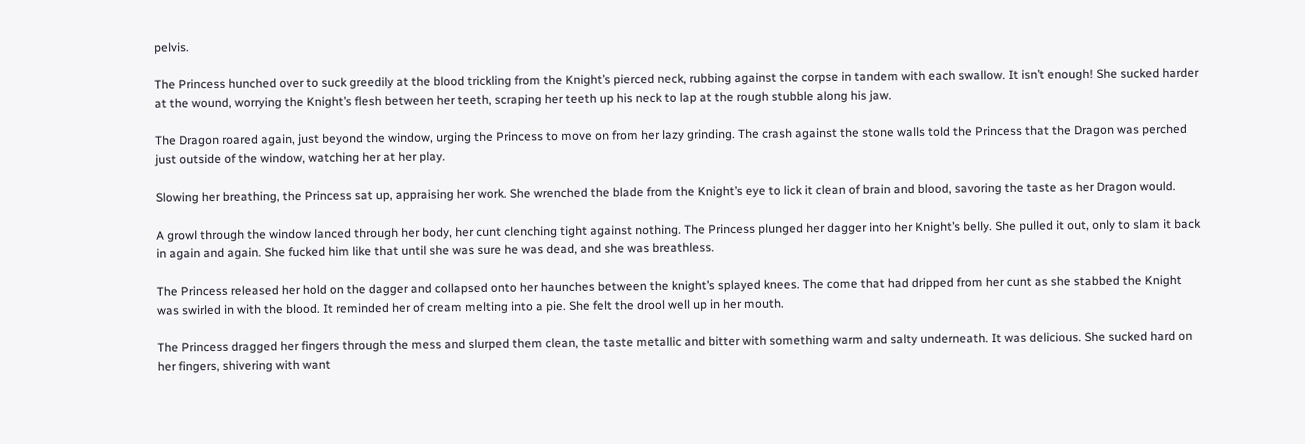pelvis.

The Princess hunched over to suck greedily at the blood trickling from the Knight’s pierced neck, rubbing against the corpse in tandem with each swallow. It isn’t enough! She sucked harder at the wound, worrying the Knight’s flesh between her teeth, scraping her teeth up his neck to lap at the rough stubble along his jaw.

The Dragon roared again, just beyond the window, urging the Princess to move on from her lazy grinding. The crash against the stone walls told the Princess that the Dragon was perched just outside of the window, watching her at her play.

Slowing her breathing, the Princess sat up, appraising her work. She wrenched the blade from the Knight’s eye to lick it clean of brain and blood, savoring the taste as her Dragon would.

A growl through the window lanced through her body, her cunt clenching tight against nothing. The Princess plunged her dagger into her Knight’s belly. She pulled it out, only to slam it back in again and again. She fucked him like that until she was sure he was dead, and she was breathless.

The Princess released her hold on the dagger and collapsed onto her haunches between the knight’s splayed knees. The come that had dripped from her cunt as she stabbed the Knight was swirled in with the blood. It reminded her of cream melting into a pie. She felt the drool well up in her mouth.

The Princess dragged her fingers through the mess and slurped them clean, the taste metallic and bitter with something warm and salty underneath. It was delicious. She sucked hard on her fingers, shivering with want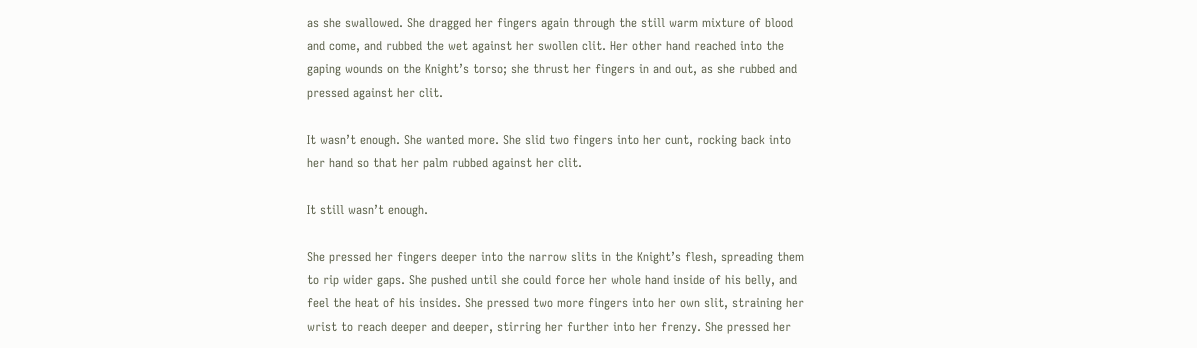as she swallowed. She dragged her fingers again through the still warm mixture of blood and come, and rubbed the wet against her swollen clit. Her other hand reached into the gaping wounds on the Knight’s torso; she thrust her fingers in and out, as she rubbed and pressed against her clit.

It wasn’t enough. She wanted more. She slid two fingers into her cunt, rocking back into her hand so that her palm rubbed against her clit.

It still wasn’t enough.

She pressed her fingers deeper into the narrow slits in the Knight’s flesh, spreading them to rip wider gaps. She pushed until she could force her whole hand inside of his belly, and feel the heat of his insides. She pressed two more fingers into her own slit, straining her wrist to reach deeper and deeper, stirring her further into her frenzy. She pressed her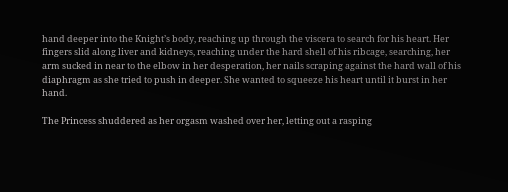hand deeper into the Knight’s body, reaching up through the viscera to search for his heart. Her fingers slid along liver and kidneys, reaching under the hard shell of his ribcage, searching, her arm sucked in near to the elbow in her desperation, her nails scraping against the hard wall of his diaphragm as she tried to push in deeper. She wanted to squeeze his heart until it burst in her hand.

The Princess shuddered as her orgasm washed over her, letting out a rasping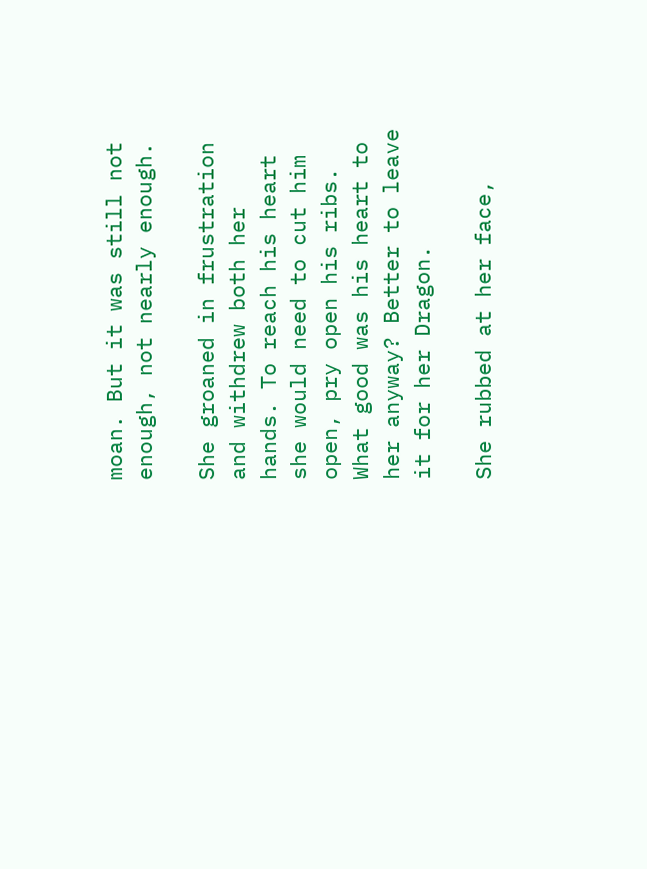moan. But it was still not enough, not nearly enough.

She groaned in frustration and withdrew both her hands. To reach his heart she would need to cut him open, pry open his ribs. What good was his heart to her anyway? Better to leave it for her Dragon.

She rubbed at her face,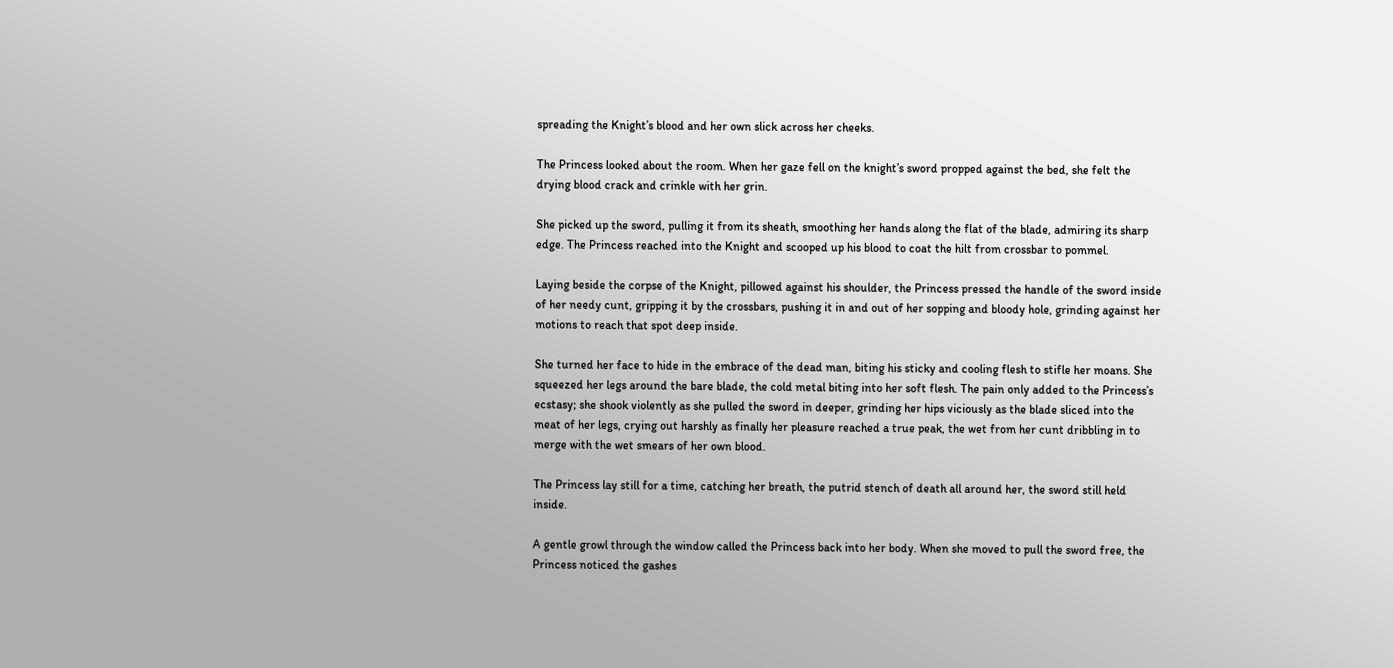spreading the Knight’s blood and her own slick across her cheeks.

The Princess looked about the room. When her gaze fell on the knight’s sword propped against the bed, she felt the drying blood crack and crinkle with her grin.

She picked up the sword, pulling it from its sheath, smoothing her hands along the flat of the blade, admiring its sharp edge. The Princess reached into the Knight and scooped up his blood to coat the hilt from crossbar to pommel.

Laying beside the corpse of the Knight, pillowed against his shoulder, the Princess pressed the handle of the sword inside of her needy cunt, gripping it by the crossbars, pushing it in and out of her sopping and bloody hole, grinding against her motions to reach that spot deep inside.

She turned her face to hide in the embrace of the dead man, biting his sticky and cooling flesh to stifle her moans. She squeezed her legs around the bare blade, the cold metal biting into her soft flesh. The pain only added to the Princess’s ecstasy; she shook violently as she pulled the sword in deeper, grinding her hips viciously as the blade sliced into the meat of her legs, crying out harshly as finally her pleasure reached a true peak, the wet from her cunt dribbling in to merge with the wet smears of her own blood.

The Princess lay still for a time, catching her breath, the putrid stench of death all around her, the sword still held inside.

A gentle growl through the window called the Princess back into her body. When she moved to pull the sword free, the Princess noticed the gashes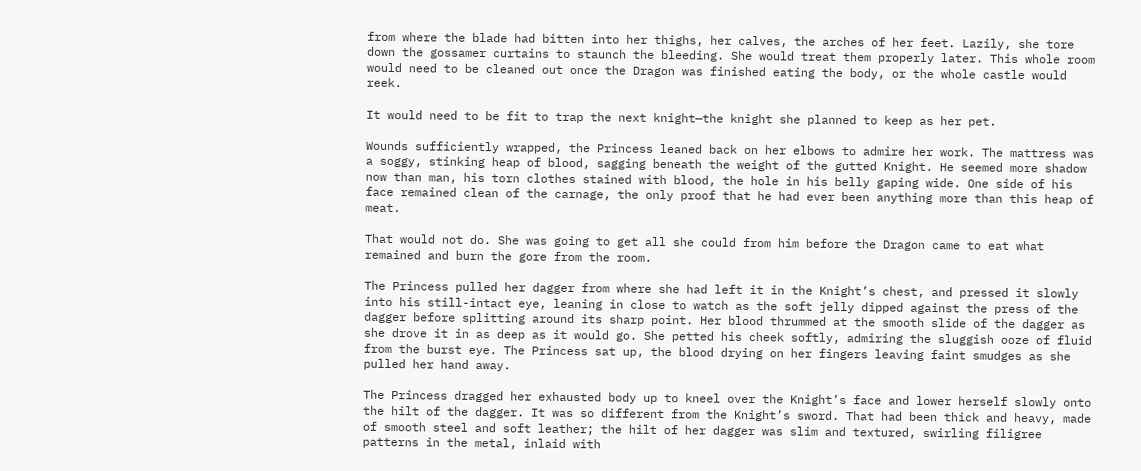from where the blade had bitten into her thighs, her calves, the arches of her feet. Lazily, she tore down the gossamer curtains to staunch the bleeding. She would treat them properly later. This whole room would need to be cleaned out once the Dragon was finished eating the body, or the whole castle would reek.

It would need to be fit to trap the next knight—the knight she planned to keep as her pet.

Wounds sufficiently wrapped, the Princess leaned back on her elbows to admire her work. The mattress was a soggy, stinking heap of blood, sagging beneath the weight of the gutted Knight. He seemed more shadow now than man, his torn clothes stained with blood, the hole in his belly gaping wide. One side of his face remained clean of the carnage, the only proof that he had ever been anything more than this heap of meat.

That would not do. She was going to get all she could from him before the Dragon came to eat what remained and burn the gore from the room.

The Princess pulled her dagger from where she had left it in the Knight’s chest, and pressed it slowly into his still-intact eye, leaning in close to watch as the soft jelly dipped against the press of the dagger before splitting around its sharp point. Her blood thrummed at the smooth slide of the dagger as she drove it in as deep as it would go. She petted his cheek softly, admiring the sluggish ooze of fluid from the burst eye. The Princess sat up, the blood drying on her fingers leaving faint smudges as she pulled her hand away.

The Princess dragged her exhausted body up to kneel over the Knight’s face and lower herself slowly onto the hilt of the dagger. It was so different from the Knight’s sword. That had been thick and heavy, made of smooth steel and soft leather; the hilt of her dagger was slim and textured, swirling filigree patterns in the metal, inlaid with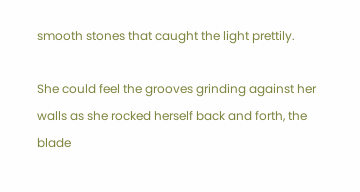smooth stones that caught the light prettily.

She could feel the grooves grinding against her walls as she rocked herself back and forth, the blade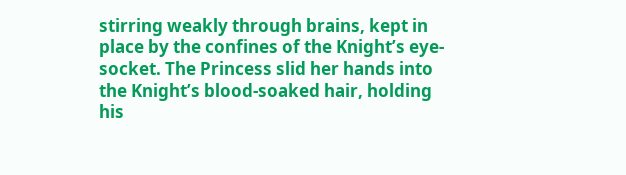stirring weakly through brains, kept in place by the confines of the Knight’s eye-socket. The Princess slid her hands into the Knight’s blood-soaked hair, holding his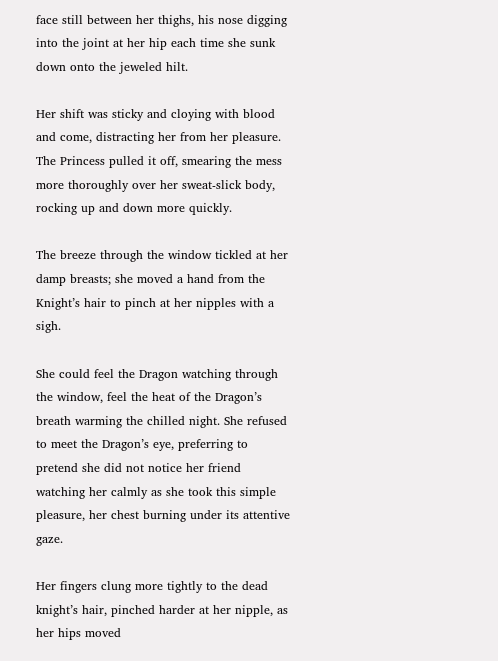face still between her thighs, his nose digging into the joint at her hip each time she sunk down onto the jeweled hilt.

Her shift was sticky and cloying with blood and come, distracting her from her pleasure. The Princess pulled it off, smearing the mess more thoroughly over her sweat-slick body, rocking up and down more quickly.

The breeze through the window tickled at her damp breasts; she moved a hand from the Knight’s hair to pinch at her nipples with a sigh.

She could feel the Dragon watching through the window, feel the heat of the Dragon’s breath warming the chilled night. She refused to meet the Dragon’s eye, preferring to pretend she did not notice her friend watching her calmly as she took this simple pleasure, her chest burning under its attentive gaze.

Her fingers clung more tightly to the dead knight’s hair, pinched harder at her nipple, as her hips moved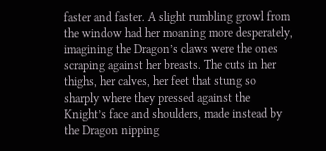faster and faster. A slight rumbling growl from the window had her moaning more desperately, imagining the Dragon’s claws were the ones scraping against her breasts. The cuts in her thighs, her calves, her feet that stung so sharply where they pressed against the Knight’s face and shoulders, made instead by the Dragon nipping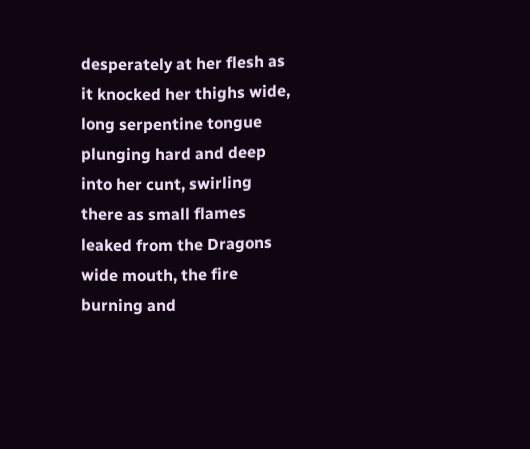desperately at her flesh as it knocked her thighs wide, long serpentine tongue plunging hard and deep into her cunt, swirling there as small flames leaked from the Dragons wide mouth, the fire burning and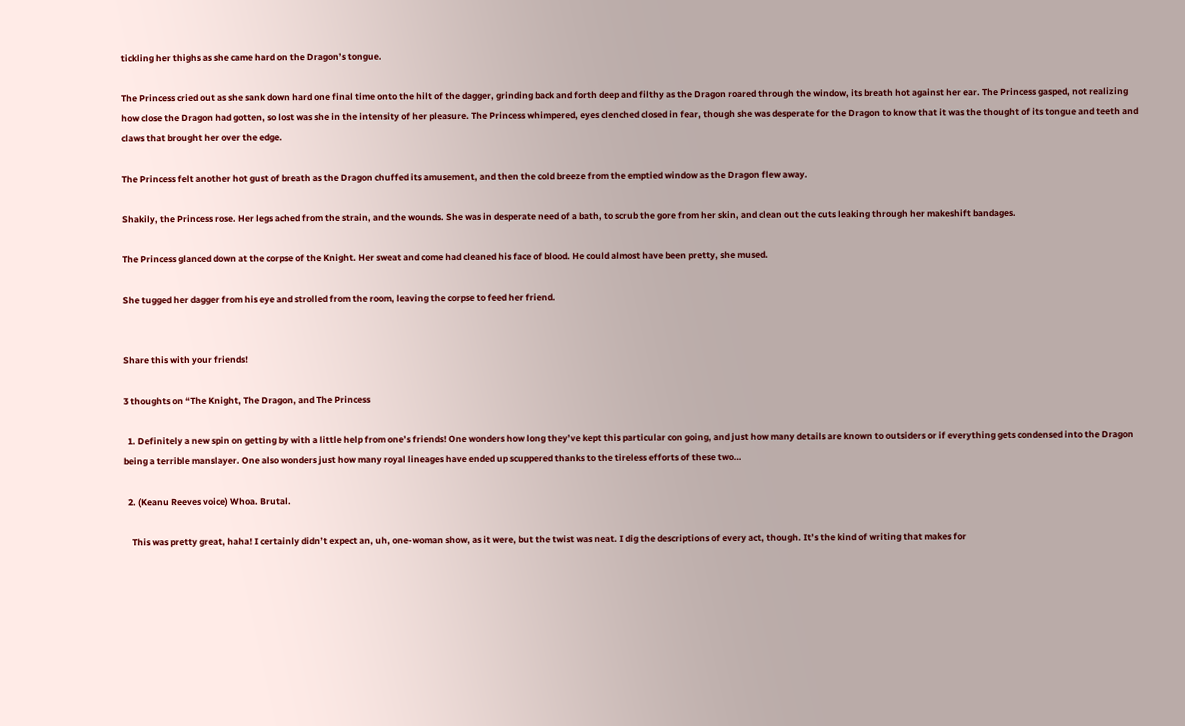tickling her thighs as she came hard on the Dragon’s tongue.

The Princess cried out as she sank down hard one final time onto the hilt of the dagger, grinding back and forth deep and filthy as the Dragon roared through the window, its breath hot against her ear. The Princess gasped, not realizing how close the Dragon had gotten, so lost was she in the intensity of her pleasure. The Princess whimpered, eyes clenched closed in fear, though she was desperate for the Dragon to know that it was the thought of its tongue and teeth and claws that brought her over the edge.

The Princess felt another hot gust of breath as the Dragon chuffed its amusement, and then the cold breeze from the emptied window as the Dragon flew away.

Shakily, the Princess rose. Her legs ached from the strain, and the wounds. She was in desperate need of a bath, to scrub the gore from her skin, and clean out the cuts leaking through her makeshift bandages.

The Princess glanced down at the corpse of the Knight. Her sweat and come had cleaned his face of blood. He could almost have been pretty, she mused.

She tugged her dagger from his eye and strolled from the room, leaving the corpse to feed her friend.


Share this with your friends!

3 thoughts on “The Knight, The Dragon, and The Princess

  1. Definitely a new spin on getting by with a little help from one’s friends! One wonders how long they’ve kept this particular con going, and just how many details are known to outsiders or if everything gets condensed into the Dragon being a terrible manslayer. One also wonders just how many royal lineages have ended up scuppered thanks to the tireless efforts of these two…

  2. (Keanu Reeves voice) Whoa. Brutal.

    This was pretty great, haha! I certainly didn’t expect an, uh, one-woman show, as it were, but the twist was neat. I dig the descriptions of every act, though. It’s the kind of writing that makes for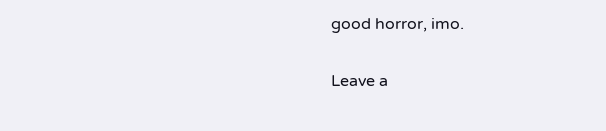good horror, imo.

Leave a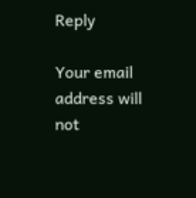Reply

Your email address will not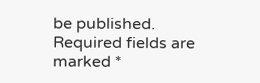be published. Required fields are marked *